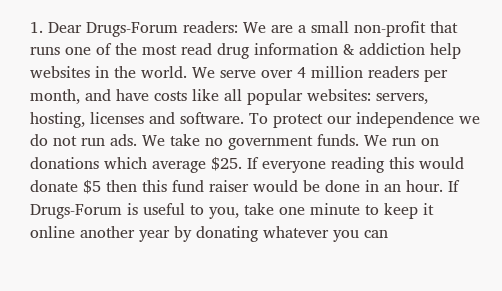1. Dear Drugs-Forum readers: We are a small non-profit that runs one of the most read drug information & addiction help websites in the world. We serve over 4 million readers per month, and have costs like all popular websites: servers, hosting, licenses and software. To protect our independence we do not run ads. We take no government funds. We run on donations which average $25. If everyone reading this would donate $5 then this fund raiser would be done in an hour. If Drugs-Forum is useful to you, take one minute to keep it online another year by donating whatever you can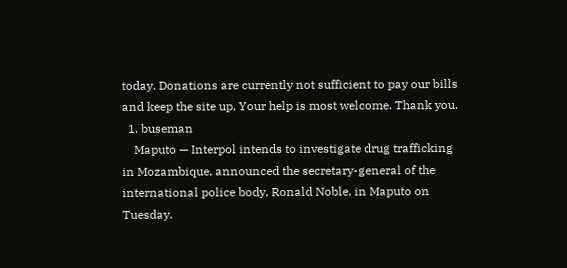today. Donations are currently not sufficient to pay our bills and keep the site up. Your help is most welcome. Thank you.
  1. buseman
    Maputo — Interpol intends to investigate drug trafficking in Mozambique, announced the secretary-general of the international police body, Ronald Noble, in Maputo on Tuesday.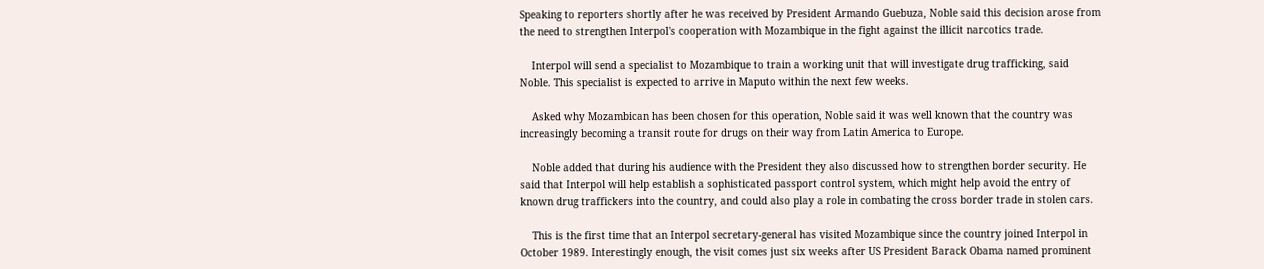Speaking to reporters shortly after he was received by President Armando Guebuza, Noble said this decision arose from the need to strengthen Interpol's cooperation with Mozambique in the fight against the illicit narcotics trade.

    Interpol will send a specialist to Mozambique to train a working unit that will investigate drug trafficking, said Noble. This specialist is expected to arrive in Maputo within the next few weeks.

    Asked why Mozambican has been chosen for this operation, Noble said it was well known that the country was increasingly becoming a transit route for drugs on their way from Latin America to Europe.

    Noble added that during his audience with the President they also discussed how to strengthen border security. He said that Interpol will help establish a sophisticated passport control system, which might help avoid the entry of known drug traffickers into the country, and could also play a role in combating the cross border trade in stolen cars.

    This is the first time that an Interpol secretary-general has visited Mozambique since the country joined Interpol in October 1989. Interestingly enough, the visit comes just six weeks after US President Barack Obama named prominent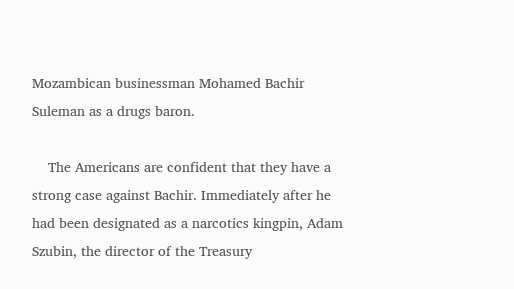Mozambican businessman Mohamed Bachir Suleman as a drugs baron.

    The Americans are confident that they have a strong case against Bachir. Immediately after he had been designated as a narcotics kingpin, Adam Szubin, the director of the Treasury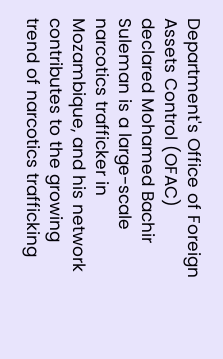Department's Office of Foreign Assets Control (OFAC) declared Mohamed Bachir Suleman is a large-scale narcotics trafficker in Mozambique, and his network contributes to the growing trend of narcotics trafficking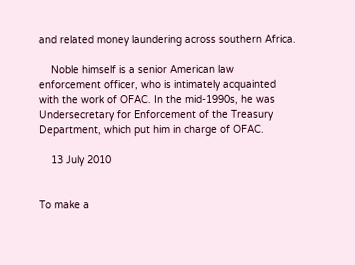and related money laundering across southern Africa.

    Noble himself is a senior American law enforcement officer, who is intimately acquainted with the work of OFAC. In the mid-1990s, he was Undersecretary for Enforcement of the Treasury Department, which put him in charge of OFAC.

    13 July 2010


To make a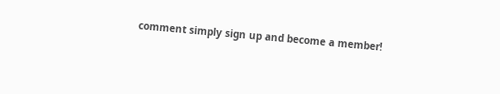comment simply sign up and become a member!